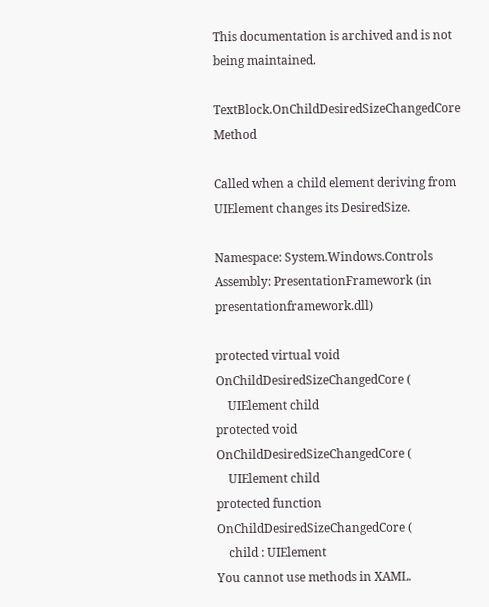This documentation is archived and is not being maintained.

TextBlock.OnChildDesiredSizeChangedCore Method

Called when a child element deriving from UIElement changes its DesiredSize.

Namespace: System.Windows.Controls
Assembly: PresentationFramework (in presentationframework.dll)

protected virtual void OnChildDesiredSizeChangedCore (
    UIElement child
protected void OnChildDesiredSizeChangedCore (
    UIElement child
protected function OnChildDesiredSizeChangedCore (
    child : UIElement
You cannot use methods in XAML.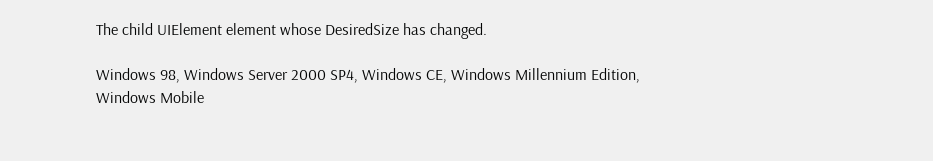The child UIElement element whose DesiredSize has changed.

Windows 98, Windows Server 2000 SP4, Windows CE, Windows Millennium Edition, Windows Mobile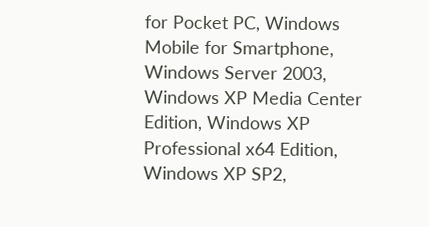for Pocket PC, Windows Mobile for Smartphone, Windows Server 2003, Windows XP Media Center Edition, Windows XP Professional x64 Edition, Windows XP SP2,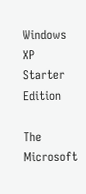Windows XP Starter Edition

The Microsoft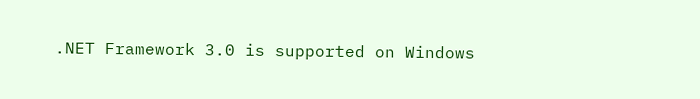.NET Framework 3.0 is supported on Windows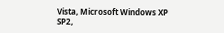Vista, Microsoft Windows XP SP2,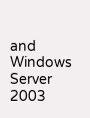and Windows Server 2003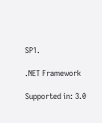SP1.

.NET Framework

Supported in: 3.0